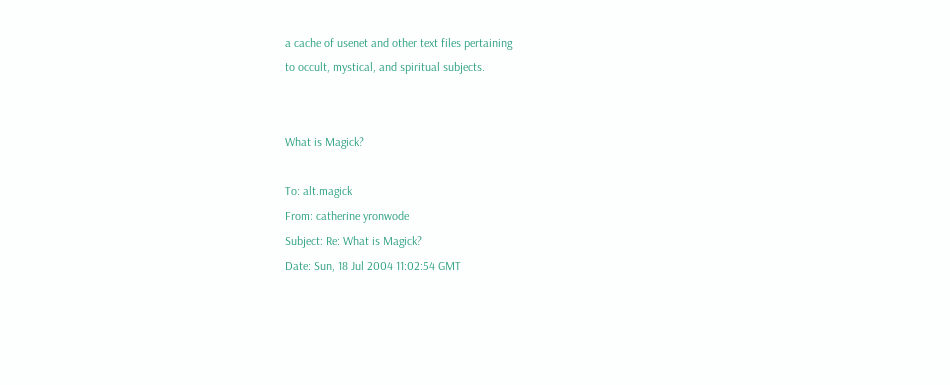a cache of usenet and other text files pertaining
to occult, mystical, and spiritual subjects.


What is Magick?

To: alt.magick
From: catherine yronwode
Subject: Re: What is Magick?
Date: Sun, 18 Jul 2004 11:02:54 GMT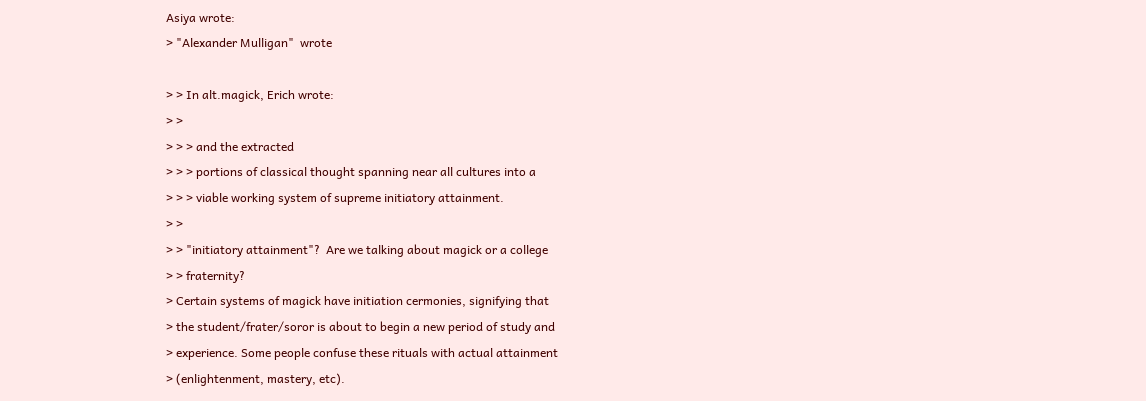Asiya wrote:
> "Alexander Mulligan"  wrote

> > In alt.magick, Erich wrote:
> >
> > > and the extracted
> > > portions of classical thought spanning near all cultures into a
> > > viable working system of supreme initiatory attainment.
> >
> > "initiatory attainment"?  Are we talking about magick or a college
> > fraternity?
> Certain systems of magick have initiation cermonies, signifying that
> the student/frater/soror is about to begin a new period of study and
> experience. Some people confuse these rituals with actual attainment
> (enlightenment, mastery, etc).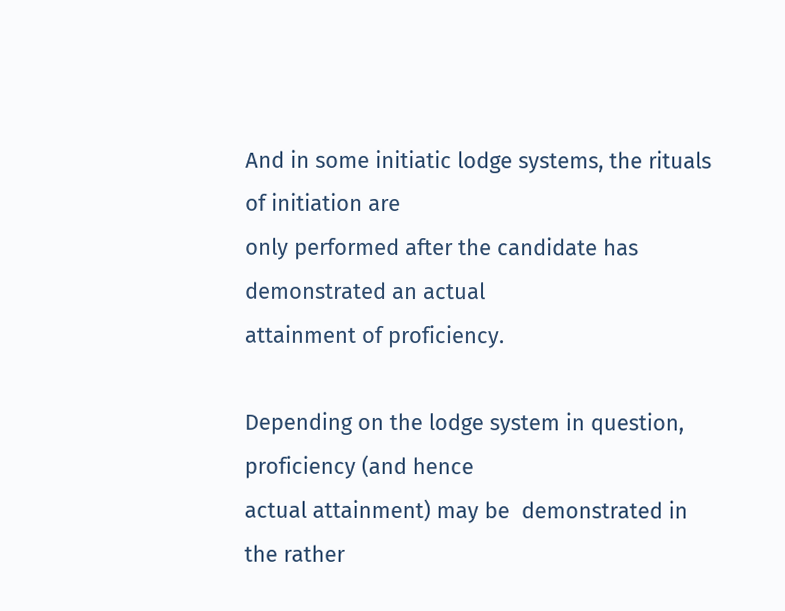And in some initiatic lodge systems, the rituals of initiation are
only performed after the candidate has demonstrated an actual
attainment of proficiency.

Depending on the lodge system in question, proficiency (and hence
actual attainment) may be  demonstrated in the rather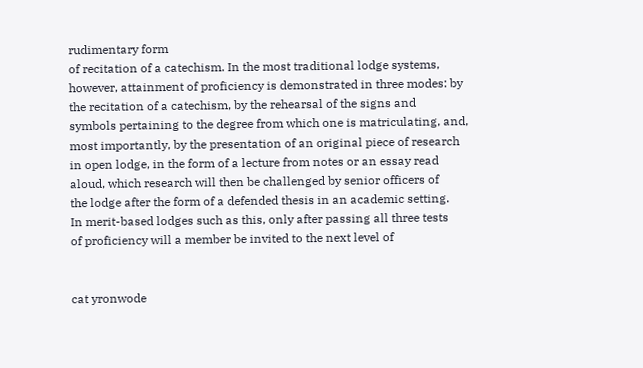rudimentary form
of recitation of a catechism. In the most traditional lodge systems,
however, attainment of proficiency is demonstrated in three modes: by
the recitation of a catechism, by the rehearsal of the signs and
symbols pertaining to the degree from which one is matriculating, and,
most importantly, by the presentation of an original piece of research
in open lodge, in the form of a lecture from notes or an essay read
aloud, which research will then be challenged by senior officers of
the lodge after the form of a defended thesis in an academic setting.
In merit-based lodges such as this, only after passing all three tests
of proficiency will a member be invited to the next level of


cat yronwode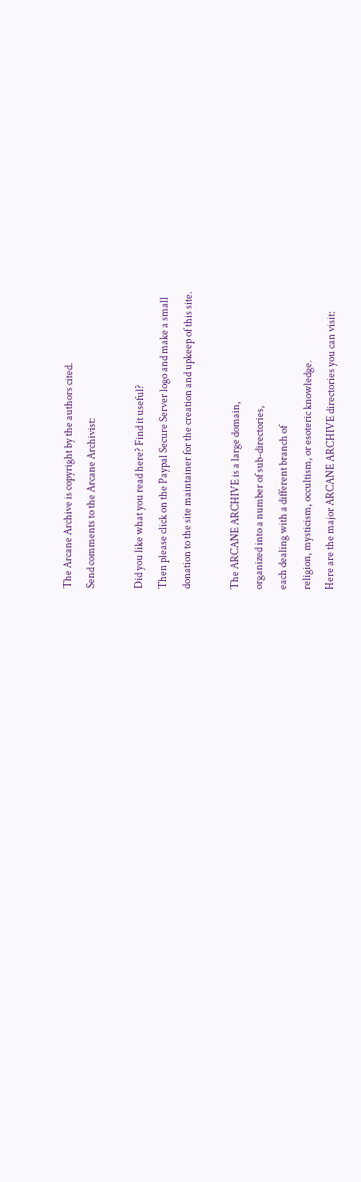The Arcane Archive is copyright by the authors cited.
Send comments to the Arcane Archivist:

Did you like what you read here? Find it useful?
Then please click on the Paypal Secure Server logo and make a small
donation to the site maintainer for the creation and upkeep of this site.

The ARCANE ARCHIVE is a large domain,
organized into a number of sub-directories,
each dealing with a different branch of
religion, mysticism, occultism, or esoteric knowledge.
Here are the major ARCANE ARCHIVE directories you can visit: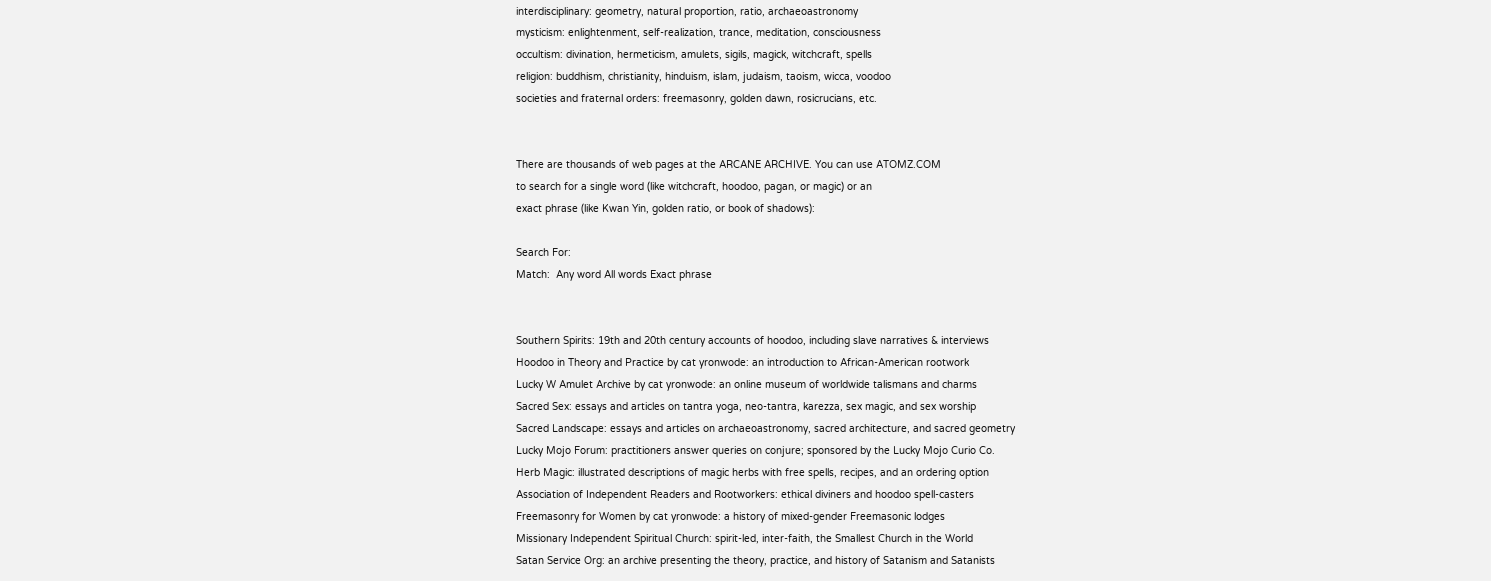interdisciplinary: geometry, natural proportion, ratio, archaeoastronomy
mysticism: enlightenment, self-realization, trance, meditation, consciousness
occultism: divination, hermeticism, amulets, sigils, magick, witchcraft, spells
religion: buddhism, christianity, hinduism, islam, judaism, taoism, wicca, voodoo
societies and fraternal orders: freemasonry, golden dawn, rosicrucians, etc.


There are thousands of web pages at the ARCANE ARCHIVE. You can use ATOMZ.COM
to search for a single word (like witchcraft, hoodoo, pagan, or magic) or an
exact phrase (like Kwan Yin, golden ratio, or book of shadows):

Search For:
Match:  Any word All words Exact phrase


Southern Spirits: 19th and 20th century accounts of hoodoo, including slave narratives & interviews
Hoodoo in Theory and Practice by cat yronwode: an introduction to African-American rootwork
Lucky W Amulet Archive by cat yronwode: an online museum of worldwide talismans and charms
Sacred Sex: essays and articles on tantra yoga, neo-tantra, karezza, sex magic, and sex worship
Sacred Landscape: essays and articles on archaeoastronomy, sacred architecture, and sacred geometry
Lucky Mojo Forum: practitioners answer queries on conjure; sponsored by the Lucky Mojo Curio Co.
Herb Magic: illustrated descriptions of magic herbs with free spells, recipes, and an ordering option
Association of Independent Readers and Rootworkers: ethical diviners and hoodoo spell-casters
Freemasonry for Women by cat yronwode: a history of mixed-gender Freemasonic lodges
Missionary Independent Spiritual Church: spirit-led, inter-faith, the Smallest Church in the World
Satan Service Org: an archive presenting the theory, practice, and history of Satanism and Satanists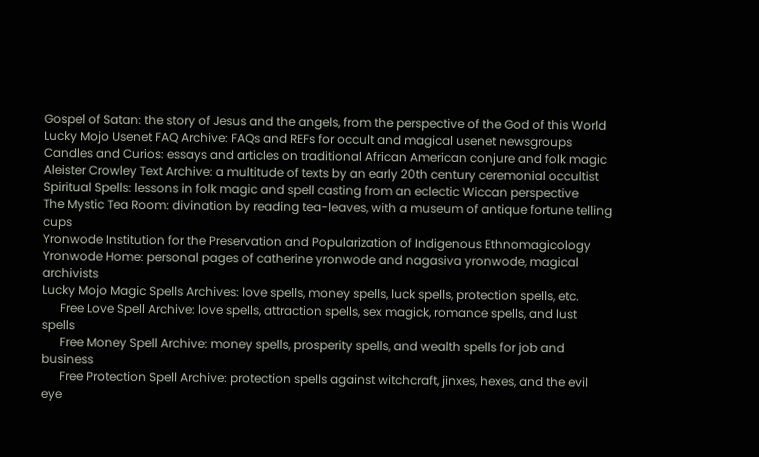Gospel of Satan: the story of Jesus and the angels, from the perspective of the God of this World
Lucky Mojo Usenet FAQ Archive: FAQs and REFs for occult and magical usenet newsgroups
Candles and Curios: essays and articles on traditional African American conjure and folk magic
Aleister Crowley Text Archive: a multitude of texts by an early 20th century ceremonial occultist
Spiritual Spells: lessons in folk magic and spell casting from an eclectic Wiccan perspective
The Mystic Tea Room: divination by reading tea-leaves, with a museum of antique fortune telling cups
Yronwode Institution for the Preservation and Popularization of Indigenous Ethnomagicology
Yronwode Home: personal pages of catherine yronwode and nagasiva yronwode, magical archivists
Lucky Mojo Magic Spells Archives: love spells, money spells, luck spells, protection spells, etc.
      Free Love Spell Archive: love spells, attraction spells, sex magick, romance spells, and lust spells
      Free Money Spell Archive: money spells, prosperity spells, and wealth spells for job and business
      Free Protection Spell Archive: protection spells against witchcraft, jinxes, hexes, and the evil eye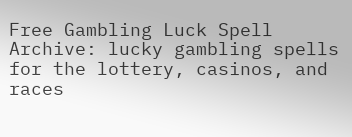Free Gambling Luck Spell Archive: lucky gambling spells for the lottery, casinos, and races